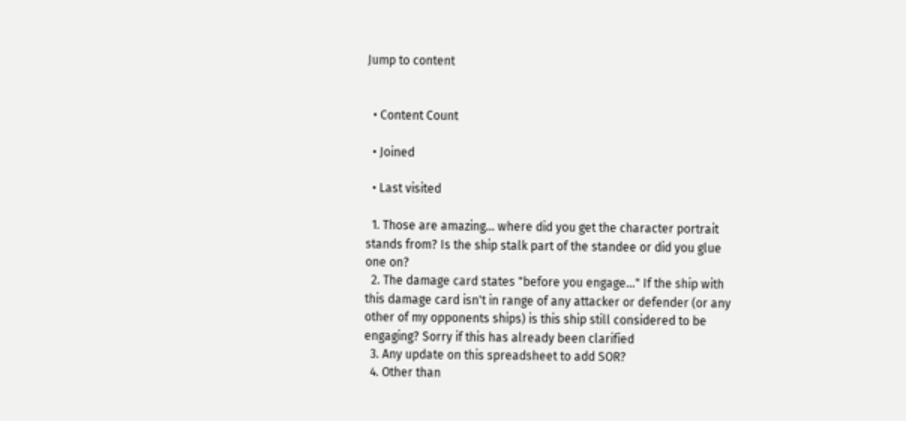Jump to content


  • Content Count

  • Joined

  • Last visited

  1. Those are amazing... where did you get the character portrait stands from? Is the ship stalk part of the standee or did you glue one on?
  2. The damage card states "before you engage..." If the ship with this damage card isn't in range of any attacker or defender (or any other of my opponents ships) is this ship still considered to be engaging? Sorry if this has already been clarified
  3. Any update on this spreadsheet to add SOR?
  4. Other than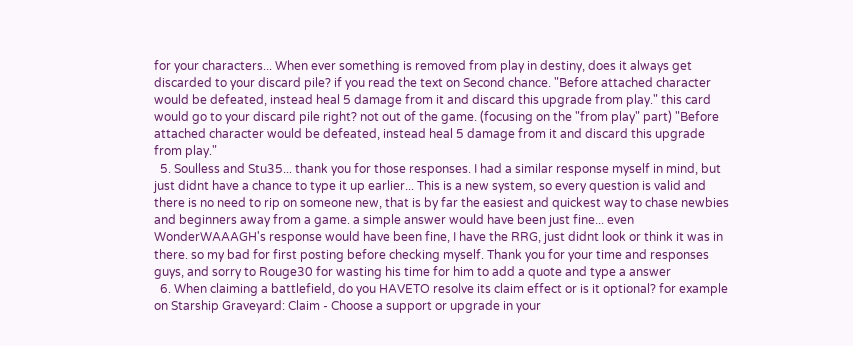for your characters... When ever something is removed from play in destiny, does it always get discarded to your discard pile? if you read the text on Second chance. "Before attached character would be defeated, instead heal 5 damage from it and discard this upgrade from play." this card would go to your discard pile right? not out of the game. (focusing on the "from play" part) "Before attached character would be defeated, instead heal 5 damage from it and discard this upgrade from play."
  5. Soulless and Stu35... thank you for those responses. I had a similar response myself in mind, but just didnt have a chance to type it up earlier... This is a new system, so every question is valid and there is no need to rip on someone new, that is by far the easiest and quickest way to chase newbies and beginners away from a game. a simple answer would have been just fine... even WonderWAAAGH's response would have been fine, I have the RRG, just didnt look or think it was in there. so my bad for first posting before checking myself. Thank you for your time and responses guys, and sorry to Rouge30 for wasting his time for him to add a quote and type a answer
  6. When claiming a battlefield, do you HAVETO resolve its claim effect or is it optional? for example on Starship Graveyard: Claim - Choose a support or upgrade in your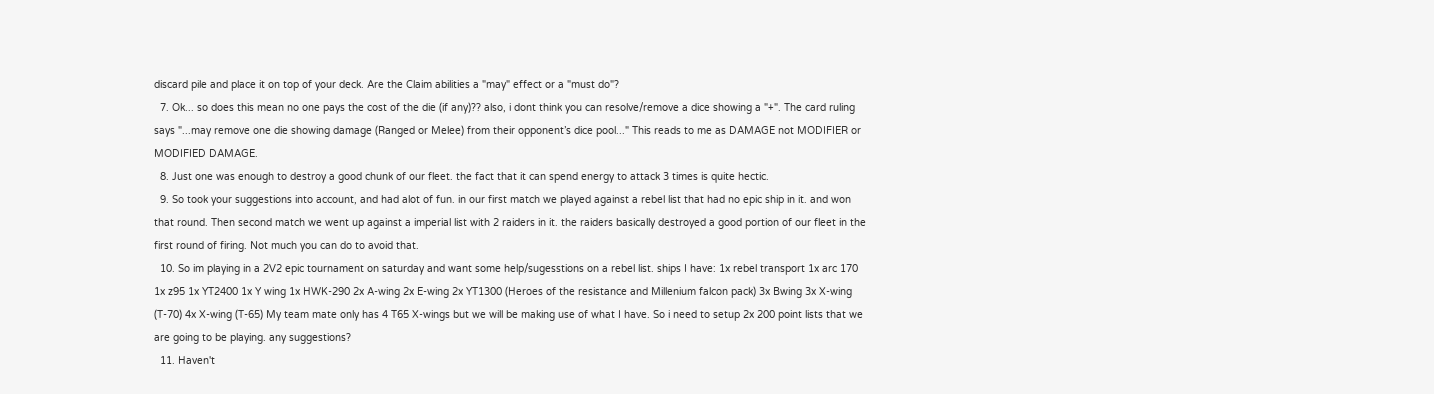discard pile and place it on top of your deck. Are the Claim abilities a "may" effect or a "must do"?
  7. Ok... so does this mean no one pays the cost of the die (if any)?? also, i dont think you can resolve/remove a dice showing a "+". The card ruling says "...may remove one die showing damage (Ranged or Melee) from their opponent’s dice pool..." This reads to me as DAMAGE not MODIFIER or MODIFIED DAMAGE.
  8. Just one was enough to destroy a good chunk of our fleet. the fact that it can spend energy to attack 3 times is quite hectic.
  9. So took your suggestions into account, and had alot of fun. in our first match we played against a rebel list that had no epic ship in it. and won that round. Then second match we went up against a imperial list with 2 raiders in it. the raiders basically destroyed a good portion of our fleet in the first round of firing. Not much you can do to avoid that.
  10. So im playing in a 2V2 epic tournament on saturday and want some help/sugesstions on a rebel list. ships I have: 1x rebel transport 1x arc 170 1x z95 1x YT2400 1x Y wing 1x HWK-290 2x A-wing 2x E-wing 2x YT1300 (Heroes of the resistance and Millenium falcon pack) 3x Bwing 3x X-wing (T-70) 4x X-wing (T-65) My team mate only has 4 T65 X-wings but we will be making use of what I have. So i need to setup 2x 200 point lists that we are going to be playing. any suggestions?
  11. Haven't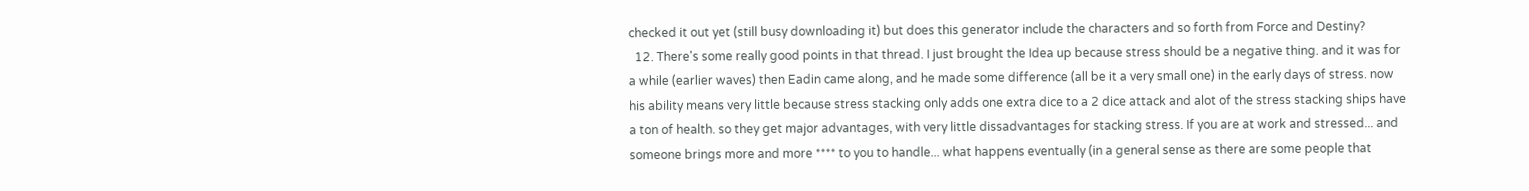checked it out yet (still busy downloading it) but does this generator include the characters and so forth from Force and Destiny?
  12. There's some really good points in that thread. I just brought the Idea up because stress should be a negative thing. and it was for a while (earlier waves) then Eadin came along, and he made some difference (all be it a very small one) in the early days of stress. now his ability means very little because stress stacking only adds one extra dice to a 2 dice attack and alot of the stress stacking ships have a ton of health. so they get major advantages, with very little dissadvantages for stacking stress. If you are at work and stressed... and someone brings more and more **** to you to handle... what happens eventually (in a general sense as there are some people that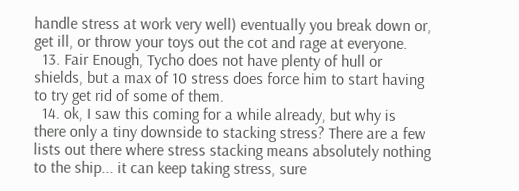handle stress at work very well) eventually you break down or, get ill, or throw your toys out the cot and rage at everyone.
  13. Fair Enough, Tycho does not have plenty of hull or shields, but a max of 10 stress does force him to start having to try get rid of some of them.
  14. ok, I saw this coming for a while already, but why is there only a tiny downside to stacking stress? There are a few lists out there where stress stacking means absolutely nothing to the ship... it can keep taking stress, sure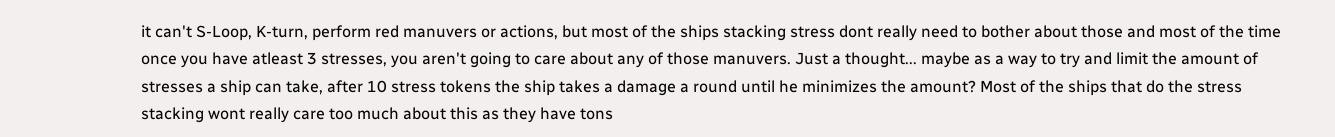it can't S-Loop, K-turn, perform red manuvers or actions, but most of the ships stacking stress dont really need to bother about those and most of the time once you have atleast 3 stresses, you aren't going to care about any of those manuvers. Just a thought... maybe as a way to try and limit the amount of stresses a ship can take, after 10 stress tokens the ship takes a damage a round until he minimizes the amount? Most of the ships that do the stress stacking wont really care too much about this as they have tons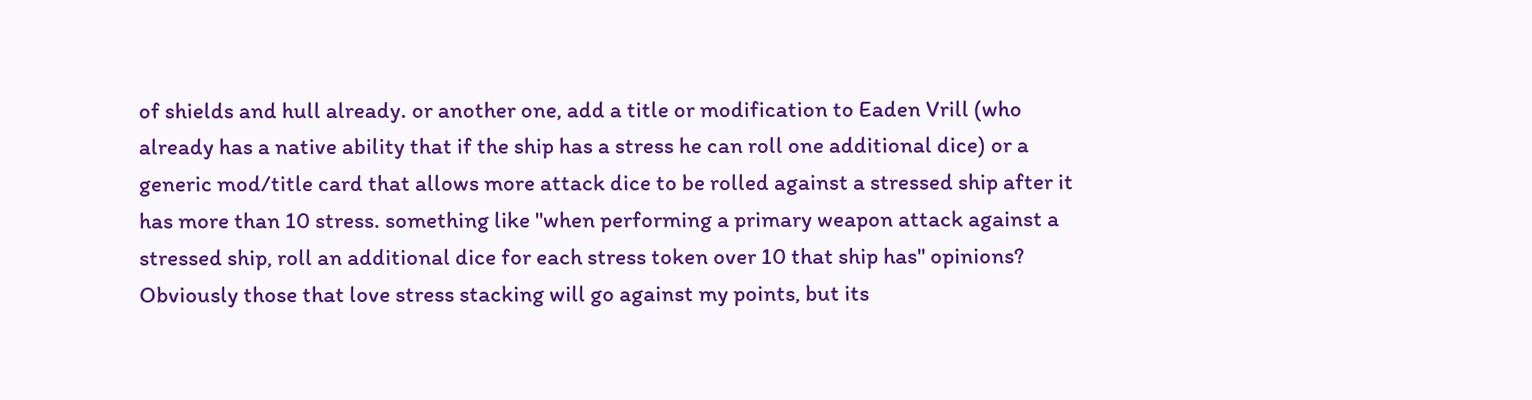of shields and hull already. or another one, add a title or modification to Eaden Vrill (who already has a native ability that if the ship has a stress he can roll one additional dice) or a generic mod/title card that allows more attack dice to be rolled against a stressed ship after it has more than 10 stress. something like "when performing a primary weapon attack against a stressed ship, roll an additional dice for each stress token over 10 that ship has" opinions? Obviously those that love stress stacking will go against my points, but its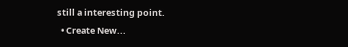still a interesting point.
  • Create New...